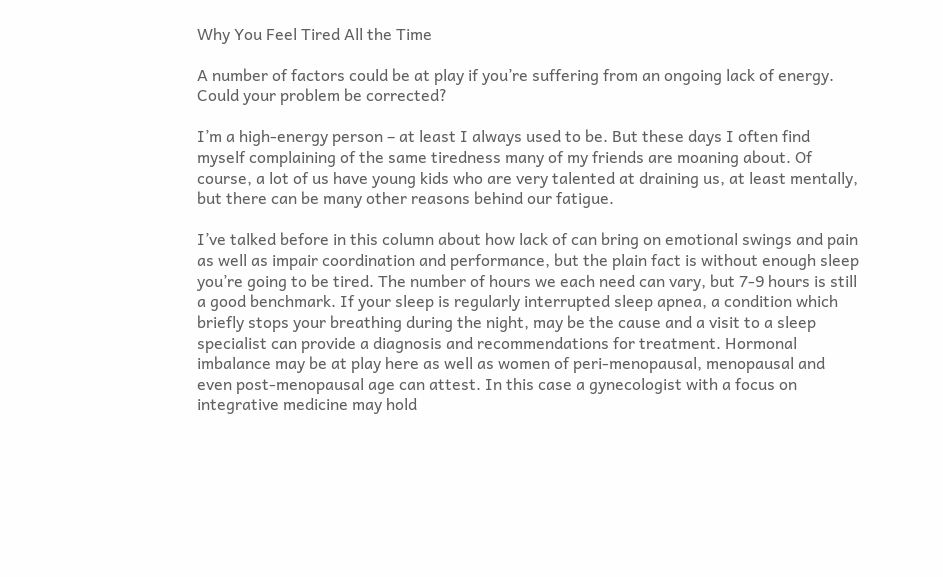Why You Feel Tired All the Time

A number of factors could be at play if you’re suffering from an ongoing lack of energy. Could your problem be corrected?

I’m a high-energy person – at least I always used to be. But these days I often find myself complaining of the same tiredness many of my friends are moaning about. Of course, a lot of us have young kids who are very talented at draining us, at least mentally, but there can be many other reasons behind our fatigue.

I’ve talked before in this column about how lack of can bring on emotional swings and pain as well as impair coordination and performance, but the plain fact is without enough sleep you’re going to be tired. The number of hours we each need can vary, but 7-9 hours is still a good benchmark. If your sleep is regularly interrupted sleep apnea, a condition which briefly stops your breathing during the night, may be the cause and a visit to a sleep specialist can provide a diagnosis and recommendations for treatment. Hormonal imbalance may be at play here as well as women of peri-menopausal, menopausal and even post-menopausal age can attest. In this case a gynecologist with a focus on integrative medicine may hold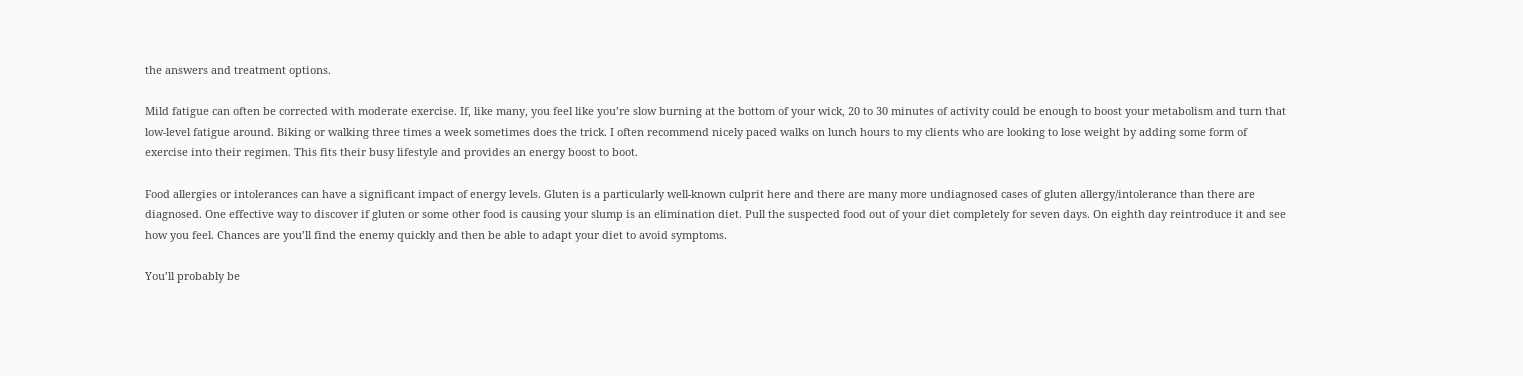the answers and treatment options.

Mild fatigue can often be corrected with moderate exercise. If, like many, you feel like you’re slow burning at the bottom of your wick, 20 to 30 minutes of activity could be enough to boost your metabolism and turn that low-level fatigue around. Biking or walking three times a week sometimes does the trick. I often recommend nicely paced walks on lunch hours to my clients who are looking to lose weight by adding some form of exercise into their regimen. This fits their busy lifestyle and provides an energy boost to boot.

Food allergies or intolerances can have a significant impact of energy levels. Gluten is a particularly well-known culprit here and there are many more undiagnosed cases of gluten allergy/intolerance than there are diagnosed. One effective way to discover if gluten or some other food is causing your slump is an elimination diet. Pull the suspected food out of your diet completely for seven days. On eighth day reintroduce it and see how you feel. Chances are you’ll find the enemy quickly and then be able to adapt your diet to avoid symptoms.

You’ll probably be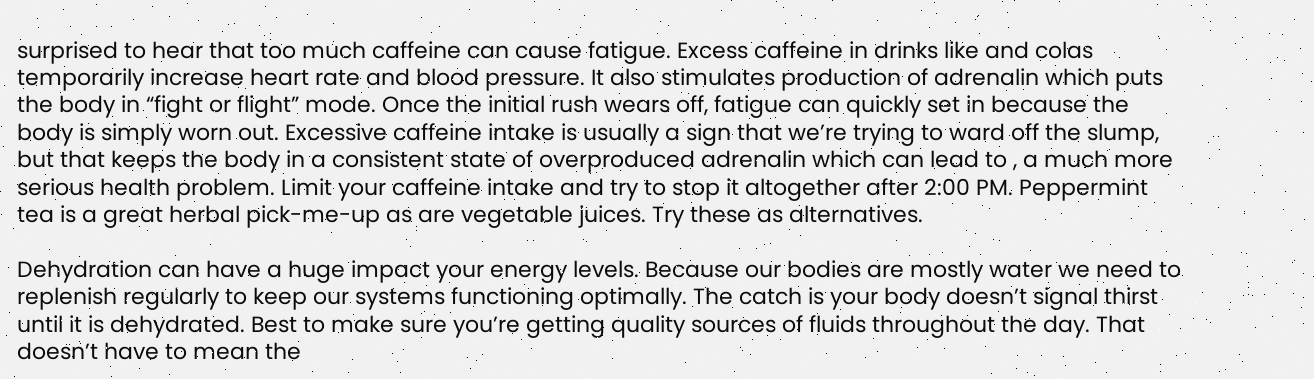surprised to hear that too much caffeine can cause fatigue. Excess caffeine in drinks like and colas temporarily increase heart rate and blood pressure. It also stimulates production of adrenalin which puts the body in “fight or flight” mode. Once the initial rush wears off, fatigue can quickly set in because the body is simply worn out. Excessive caffeine intake is usually a sign that we’re trying to ward off the slump, but that keeps the body in a consistent state of overproduced adrenalin which can lead to , a much more serious health problem. Limit your caffeine intake and try to stop it altogether after 2:00 PM. Peppermint tea is a great herbal pick-me-up as are vegetable juices. Try these as alternatives.

Dehydration can have a huge impact your energy levels. Because our bodies are mostly water we need to replenish regularly to keep our systems functioning optimally. The catch is your body doesn’t signal thirst until it is dehydrated. Best to make sure you’re getting quality sources of fluids throughout the day. That doesn’t have to mean the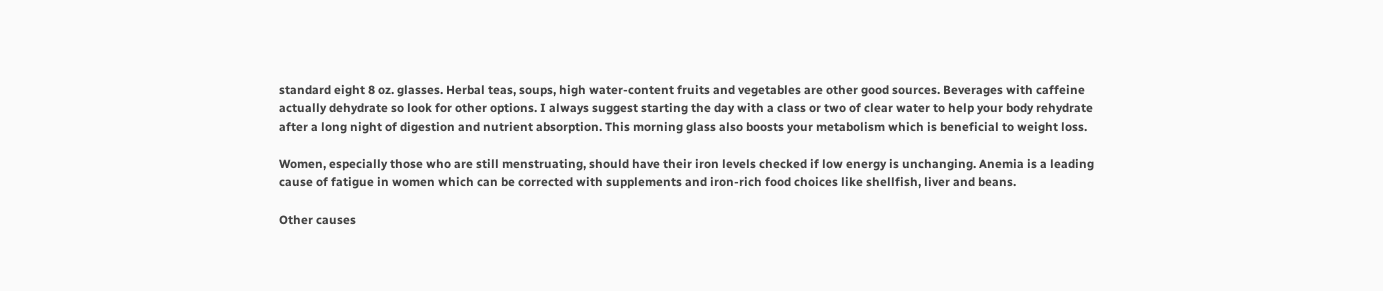standard eight 8 oz. glasses. Herbal teas, soups, high water-content fruits and vegetables are other good sources. Beverages with caffeine actually dehydrate so look for other options. I always suggest starting the day with a class or two of clear water to help your body rehydrate after a long night of digestion and nutrient absorption. This morning glass also boosts your metabolism which is beneficial to weight loss.

Women, especially those who are still menstruating, should have their iron levels checked if low energy is unchanging. Anemia is a leading cause of fatigue in women which can be corrected with supplements and iron-rich food choices like shellfish, liver and beans.

Other causes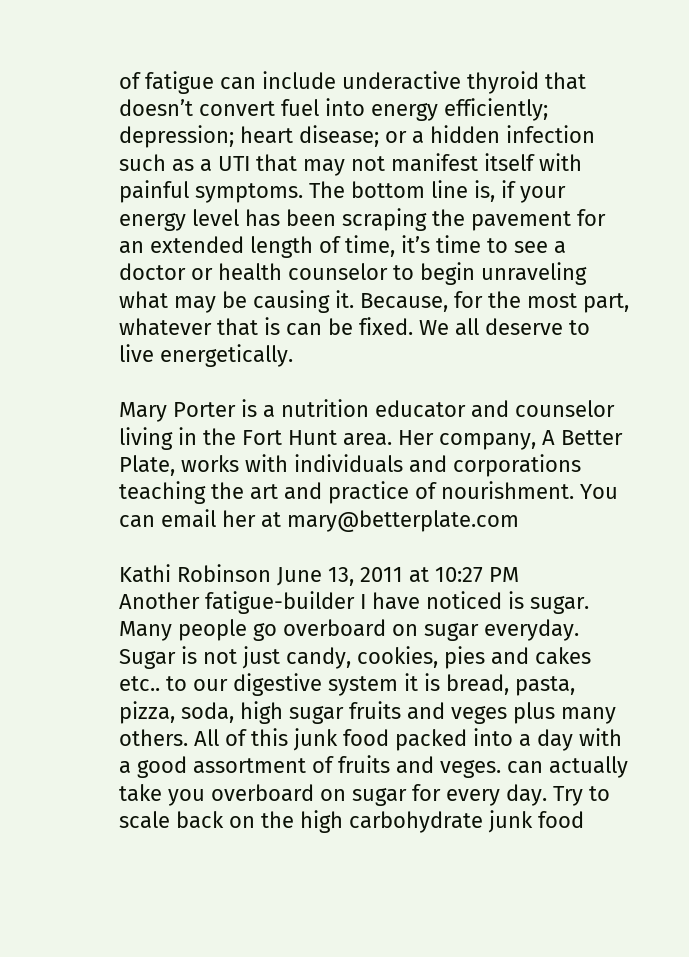of fatigue can include underactive thyroid that doesn’t convert fuel into energy efficiently; depression; heart disease; or a hidden infection such as a UTI that may not manifest itself with painful symptoms. The bottom line is, if your energy level has been scraping the pavement for an extended length of time, it’s time to see a doctor or health counselor to begin unraveling what may be causing it. Because, for the most part, whatever that is can be fixed. We all deserve to live energetically.

Mary Porter is a nutrition educator and counselor living in the Fort Hunt area. Her company, A Better Plate, works with individuals and corporations teaching the art and practice of nourishment. You can email her at mary@betterplate.com

Kathi Robinson June 13, 2011 at 10:27 PM
Another fatigue-builder I have noticed is sugar. Many people go overboard on sugar everyday. Sugar is not just candy, cookies, pies and cakes etc.. to our digestive system it is bread, pasta, pizza, soda, high sugar fruits and veges plus many others. All of this junk food packed into a day with a good assortment of fruits and veges. can actually take you overboard on sugar for every day. Try to scale back on the high carbohydrate junk food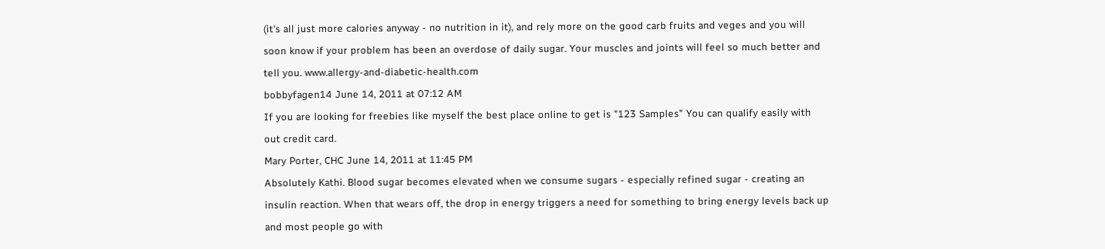(it's all just more calories anyway - no nutrition in it), and rely more on the good carb fruits and veges and you will soon know if your problem has been an overdose of daily sugar. Your muscles and joints will feel so much better and tell you. www.allergy-and-diabetic-health.com
bobbyfagen14 June 14, 2011 at 07:12 AM
If you are looking for freebies like myself the best place online to get is "123 Samples" You can qualify easily with out credit card.
Mary Porter, CHC June 14, 2011 at 11:45 PM
Absolutely Kathi. Blood sugar becomes elevated when we consume sugars - especially refined sugar - creating an insulin reaction. When that wears off, the drop in energy triggers a need for something to bring energy levels back up and most people go with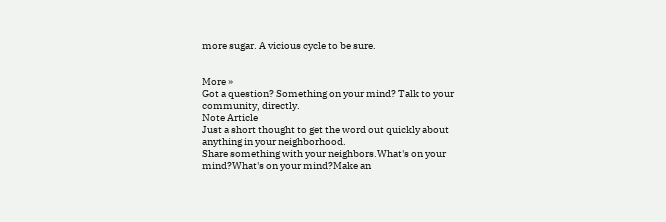more sugar. A vicious cycle to be sure.


More »
Got a question? Something on your mind? Talk to your community, directly.
Note Article
Just a short thought to get the word out quickly about anything in your neighborhood.
Share something with your neighbors.What's on your mind?What's on your mind?Make an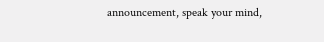announcement, speak your mind,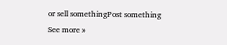or sell somethingPost something
See more »